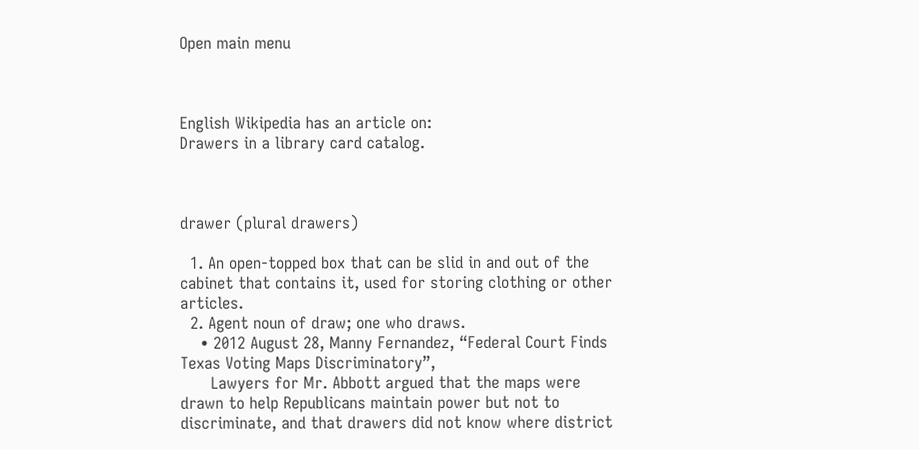Open main menu



English Wikipedia has an article on:
Drawers in a library card catalog.



drawer (plural drawers)

  1. An open-topped box that can be slid in and out of the cabinet that contains it, used for storing clothing or other articles.
  2. Agent noun of draw; one who draws.
    • 2012 August 28, Manny Fernandez, “Federal Court Finds Texas Voting Maps Discriminatory”,
      Lawyers for Mr. Abbott argued that the maps were drawn to help Republicans maintain power but not to discriminate, and that drawers did not know where district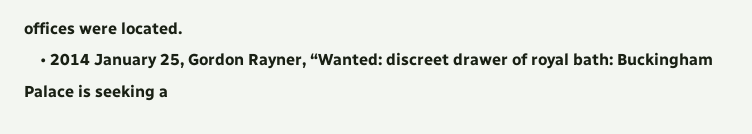offices were located.
    • 2014 January 25, Gordon Rayner, “Wanted: discreet drawer of royal bath: Buckingham Palace is seeking a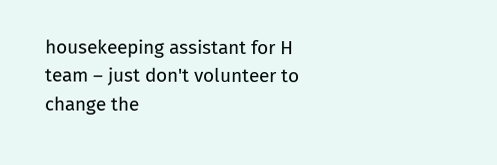housekeeping assistant for H team – just don't volunteer to change the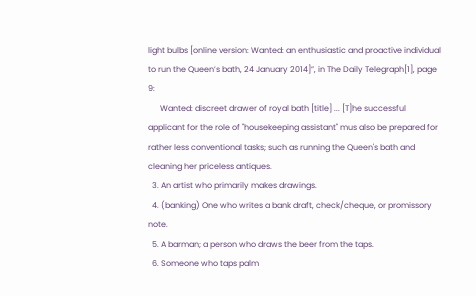light bulbs [online version: Wanted: an enthusiastic and proactive individual to run the Queen’s bath, 24 January 2014]”, in The Daily Telegraph[1], page 9:
      Wanted: discreet drawer of royal bath [title] ... [T]he successful applicant for the role of "housekeeping assistant" mus also be prepared for rather less conventional tasks; such as running the Queen's bath and cleaning her priceless antiques.
  3. An artist who primarily makes drawings.
  4. (banking) One who writes a bank draft, check/cheque, or promissory note.
  5. A barman; a person who draws the beer from the taps.
  6. Someone who taps palm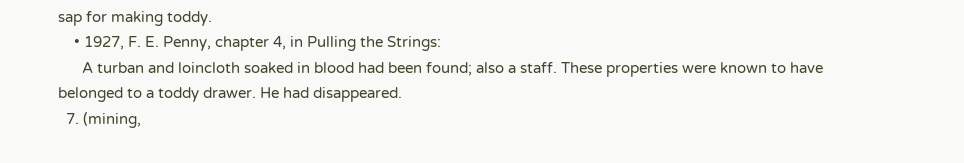sap for making toddy.
    • 1927, F. E. Penny, chapter 4, in Pulling the Strings:
      A turban and loincloth soaked in blood had been found; also a staff. These properties were known to have belonged to a toddy drawer. He had disappeared.
  7. (mining,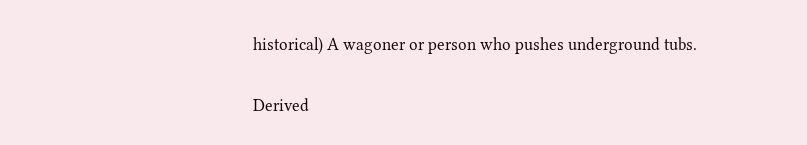historical) A wagoner or person who pushes underground tubs.

Derived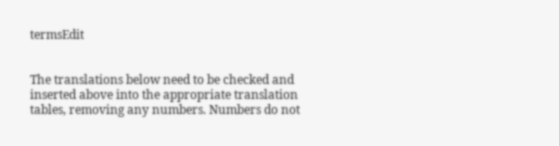termsEdit


The translations below need to be checked and inserted above into the appropriate translation tables, removing any numbers. Numbers do not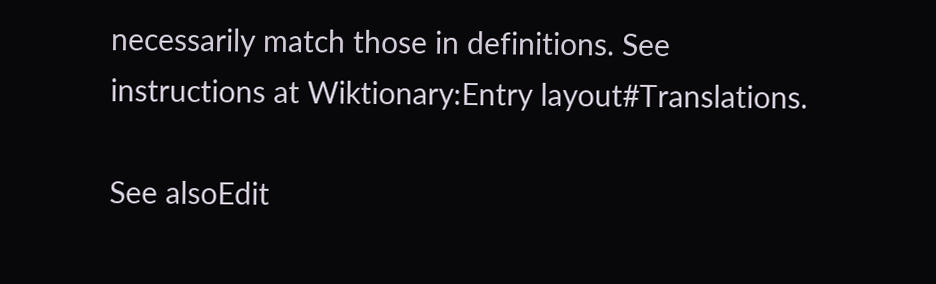necessarily match those in definitions. See instructions at Wiktionary:Entry layout#Translations.

See alsoEdit